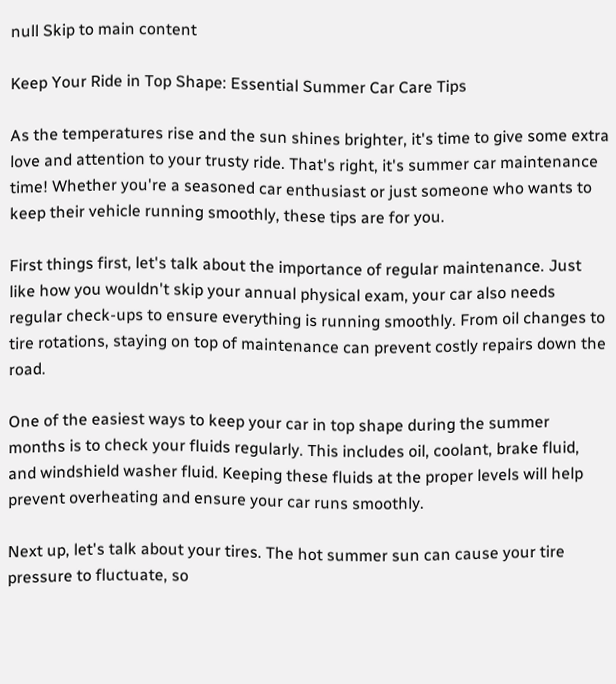null Skip to main content

Keep Your Ride in Top Shape: Essential Summer Car Care Tips

As the temperatures rise and the sun shines brighter, it's time to give some extra love and attention to your trusty ride. That's right, it's summer car maintenance time! Whether you're a seasoned car enthusiast or just someone who wants to keep their vehicle running smoothly, these tips are for you.

First things first, let's talk about the importance of regular maintenance. Just like how you wouldn't skip your annual physical exam, your car also needs regular check-ups to ensure everything is running smoothly. From oil changes to tire rotations, staying on top of maintenance can prevent costly repairs down the road.

One of the easiest ways to keep your car in top shape during the summer months is to check your fluids regularly. This includes oil, coolant, brake fluid, and windshield washer fluid. Keeping these fluids at the proper levels will help prevent overheating and ensure your car runs smoothly.

Next up, let's talk about your tires. The hot summer sun can cause your tire pressure to fluctuate, so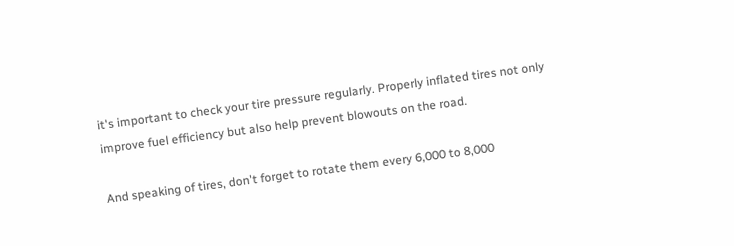it's important to check your tire pressure regularly. Properly inflated tires not only improve fuel efficiency but also help prevent blowouts on the road.

And speaking of tires, don't forget to rotate them every 6,000 to 8,000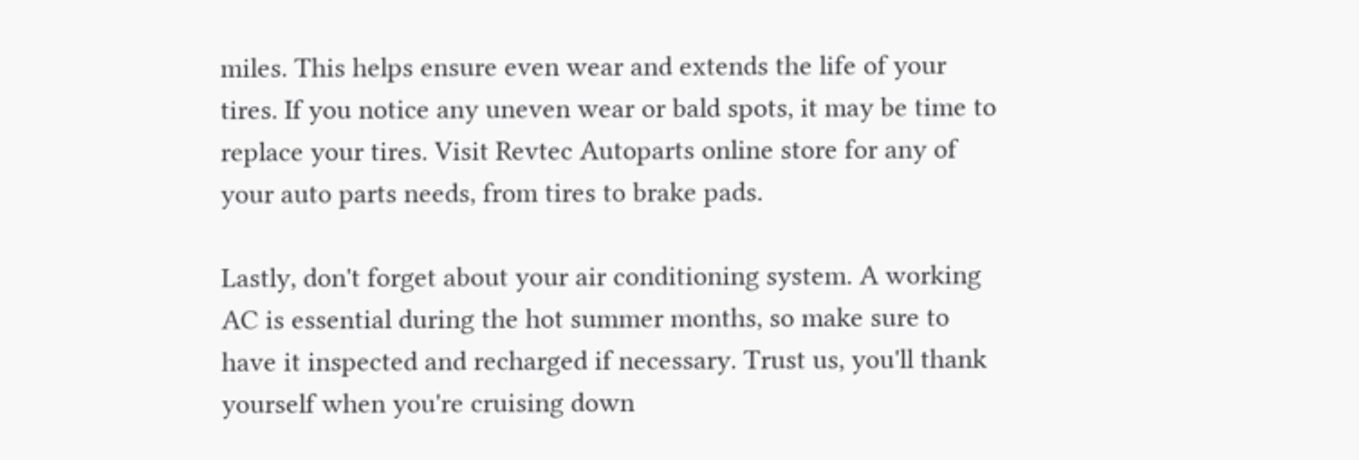miles. This helps ensure even wear and extends the life of your tires. If you notice any uneven wear or bald spots, it may be time to replace your tires. Visit Revtec Autoparts online store for any of your auto parts needs, from tires to brake pads.

Lastly, don't forget about your air conditioning system. A working AC is essential during the hot summer months, so make sure to have it inspected and recharged if necessary. Trust us, you'll thank yourself when you're cruising down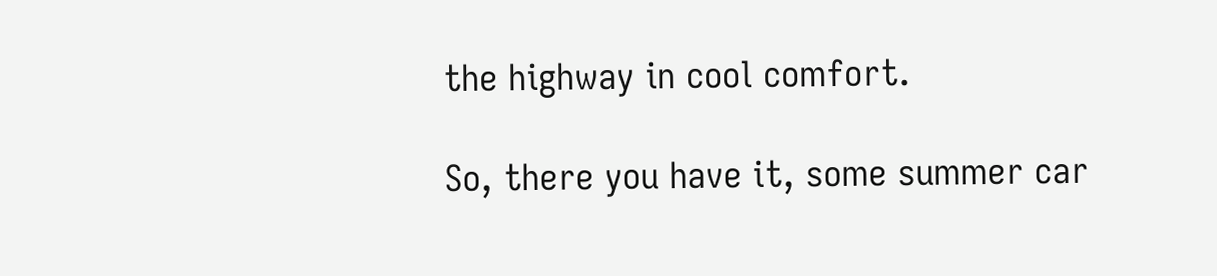the highway in cool comfort.

So, there you have it, some summer car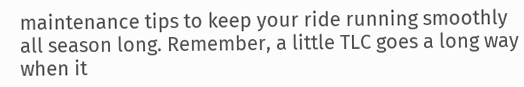maintenance tips to keep your ride running smoothly all season long. Remember, a little TLC goes a long way when it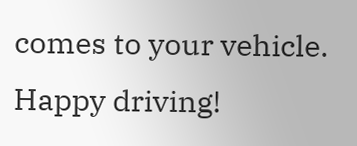comes to your vehicle. Happy driving!